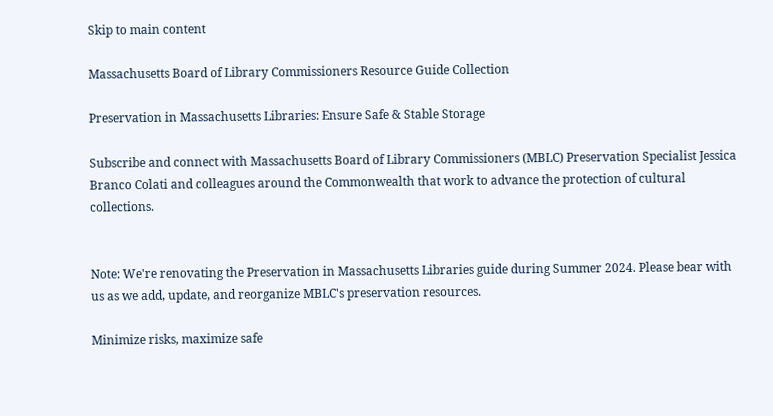Skip to main content

Massachusetts Board of Library Commissioners Resource Guide Collection

Preservation in Massachusetts Libraries: Ensure Safe & Stable Storage

Subscribe and connect with Massachusetts Board of Library Commissioners (MBLC) Preservation Specialist Jessica Branco Colati and colleagues around the Commonwealth that work to advance the protection of cultural collections.


Note: We're renovating the Preservation in Massachusetts Libraries guide during Summer 2024. Please bear with us as we add, update, and reorganize MBLC's preservation resources.

Minimize risks, maximize safe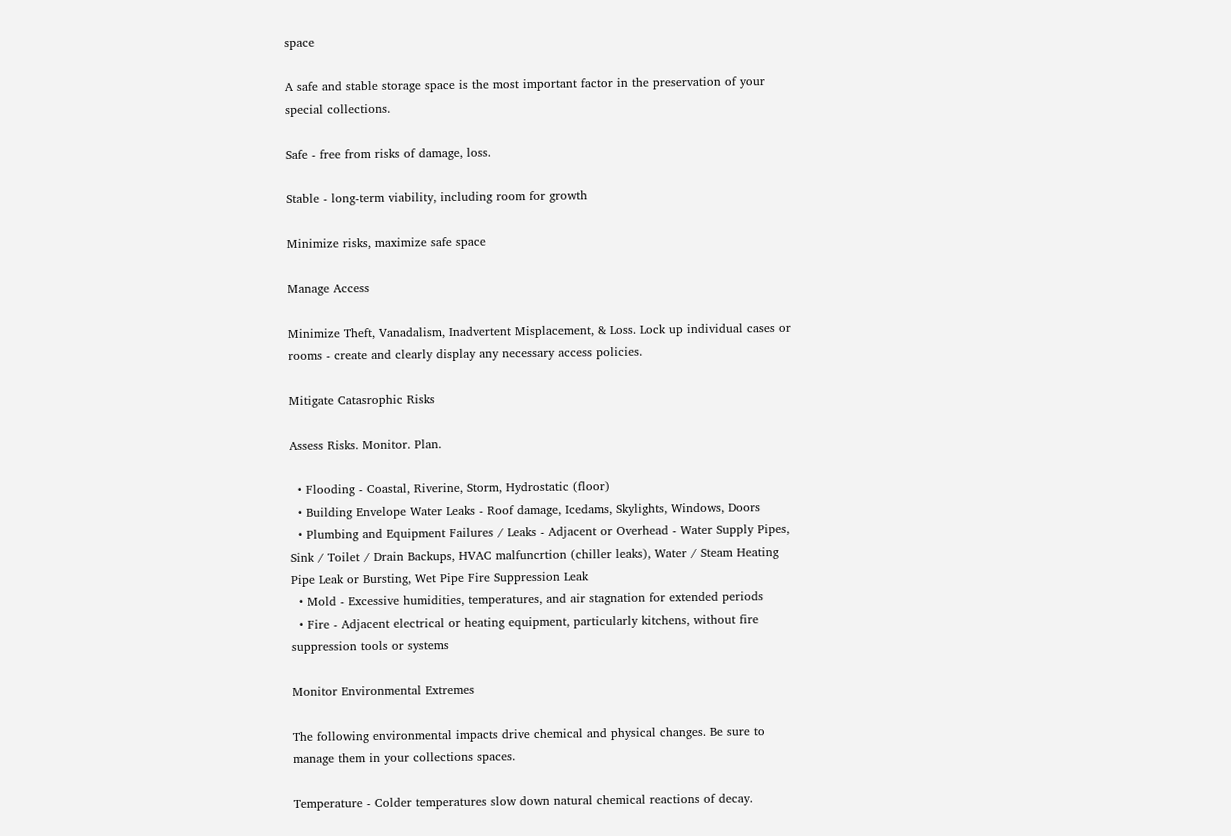space

A safe and stable storage space is the most important factor in the preservation of your special collections.

Safe - free from risks of damage, loss.

Stable - long-term viability, including room for growth

Minimize risks, maximize safe space

Manage Access

Minimize Theft, Vanadalism, Inadvertent Misplacement, & Loss. Lock up individual cases or rooms - create and clearly display any necessary access policies.

Mitigate Catasrophic Risks

Assess Risks. Monitor. Plan.

  • Flooding - Coastal, Riverine, Storm, Hydrostatic (floor)
  • Building Envelope Water Leaks - Roof damage, Icedams, Skylights, Windows, Doors
  • Plumbing and Equipment Failures / Leaks - Adjacent or Overhead - Water Supply Pipes, Sink / Toilet / Drain Backups, HVAC malfuncrtion (chiller leaks), Water / Steam Heating Pipe Leak or Bursting, Wet Pipe Fire Suppression Leak
  • Mold - Excessive humidities, temperatures, and air stagnation for extended periods
  • Fire - Adjacent electrical or heating equipment, particularly kitchens, without fire suppression tools or systems

Monitor Environmental Extremes

The following environmental impacts drive chemical and physical changes. Be sure to manage them in your collections spaces.

Temperature - Colder temperatures slow down natural chemical reactions of decay.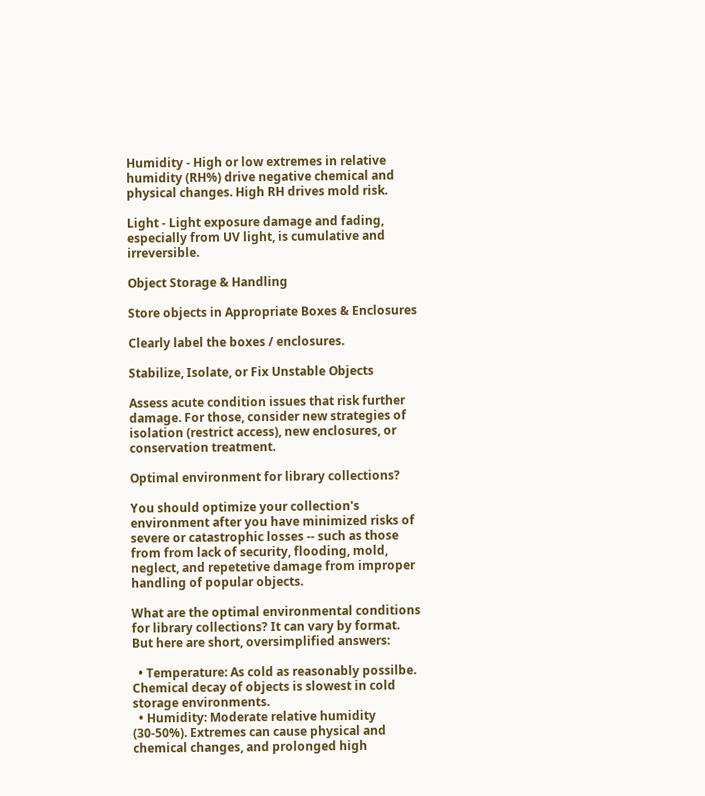Humidity - High or low extremes in relative humidity (RH%) drive negative chemical and physical changes. High RH drives mold risk.

Light - Light exposure damage and fading, especially from UV light, is cumulative and irreversible.

Object Storage & Handling

Store objects in Appropriate Boxes & Enclosures

Clearly label the boxes / enclosures.

Stabilize, Isolate, or Fix Unstable Objects

Assess acute condition issues that risk further damage. For those, consider new strategies of isolation (restrict access), new enclosures, or conservation treatment.

Optimal environment for library collections?

You should optimize your collection's environment after you have minimized risks of severe or catastrophic losses -- such as those from from lack of security, flooding, mold, neglect, and repetetive damage from improper handling of popular objects.

What are the optimal environmental conditions for library collections? It can vary by format. But here are short, oversimplified answers:

  • Temperature: As cold as reasonably possilbe. Chemical decay of objects is slowest in cold storage environments.
  • Humidity: Moderate relative humidity (30-50%). Extremes can cause physical and chemical changes, and prolonged high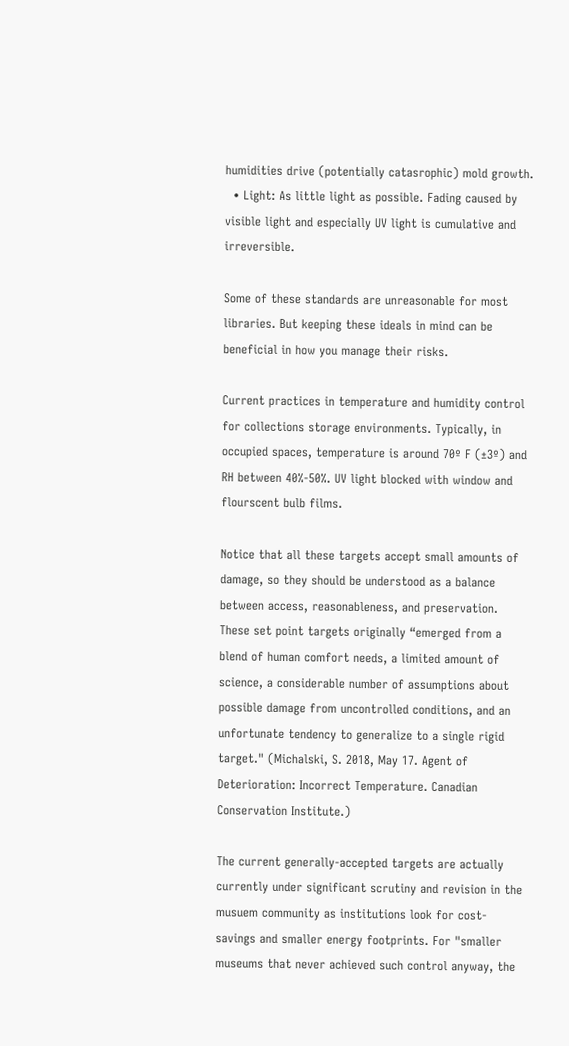humidities drive (potentially catasrophic) mold growth.
  • Light: As little light as possible. Fading caused by visible light and especially UV light is cumulative and irreversible.

Some of these standards are unreasonable for most libraries. But keeping these ideals in mind can be beneficial in how you manage their risks.

Current practices in temperature and humidity control for collections storage environments. Typically, in occupied spaces, temperature is around 70º F (±3º) and RH between 40%-50%. UV light blocked with window and flourscent bulb films.

Notice that all these targets accept small amounts of damage, so they should be understood as a balance between access, reasonableness, and preservation. These set point targets originally “emerged from a blend of human comfort needs, a limited amount of science, a considerable number of assumptions about possible damage from uncontrolled conditions, and an unfortunate tendency to generalize to a single rigid target." (Michalski, S. 2018, May 17. Agent of Deterioration: Incorrect Temperature. Canadian Conservation Institute.)

The current generally-accepted targets are actually currently under significant scrutiny and revision in the musuem community as institutions look for cost-savings and smaller energy footprints. For "smaller museums that never achieved such control anyway, the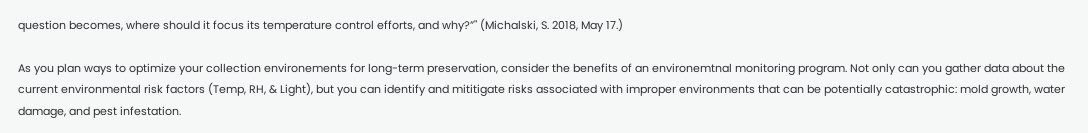question becomes, where should it focus its temperature control efforts, and why?”" (Michalski, S. 2018, May 17.)

As you plan ways to optimize your collection environements for long-term preservation, consider the benefits of an environemtnal monitoring program. Not only can you gather data about the current environmental risk factors (Temp, RH, & Light), but you can identify and mititigate risks associated with improper environments that can be potentially catastrophic: mold growth, water damage, and pest infestation.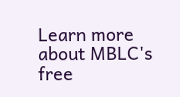Learn more about MBLC's free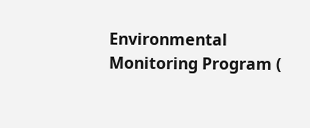Environmental Monitoring Program (